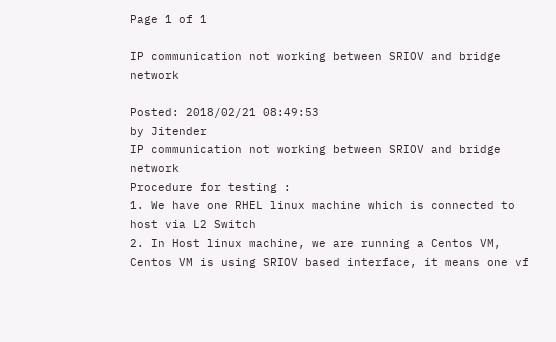Page 1 of 1

IP communication not working between SRIOV and bridge network

Posted: 2018/02/21 08:49:53
by Jitender
IP communication not working between SRIOV and bridge network
Procedure for testing :
1. We have one RHEL linux machine which is connected to host via L2 Switch
2. In Host linux machine, we are running a Centos VM, Centos VM is using SRIOV based interface, it means one vf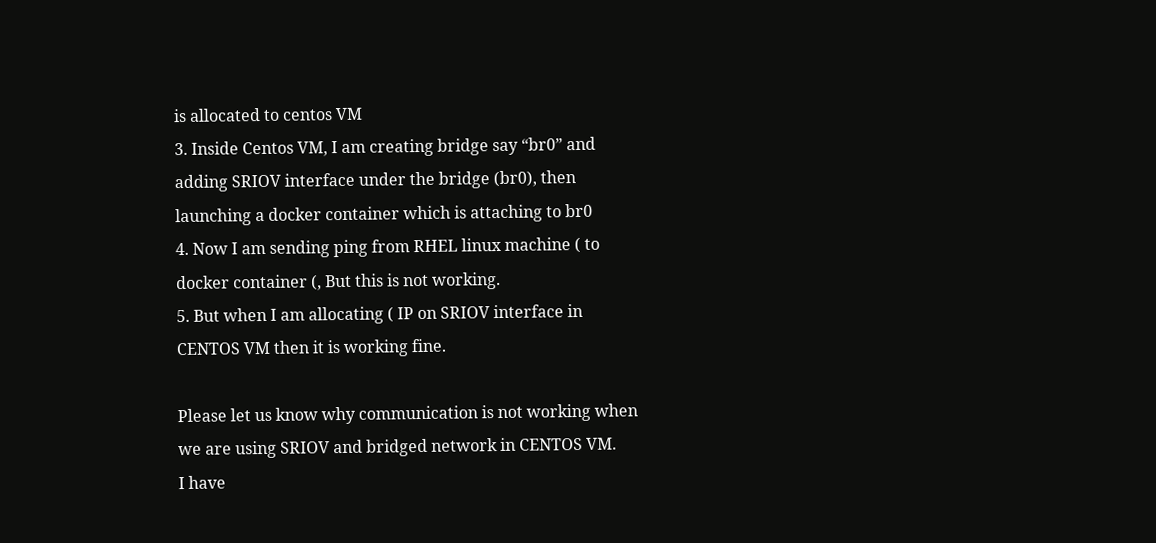is allocated to centos VM
3. Inside Centos VM, I am creating bridge say “br0” and adding SRIOV interface under the bridge (br0), then launching a docker container which is attaching to br0
4. Now I am sending ping from RHEL linux machine ( to docker container (, But this is not working.
5. But when I am allocating ( IP on SRIOV interface in CENTOS VM then it is working fine.

Please let us know why communication is not working when we are using SRIOV and bridged network in CENTOS VM.
I have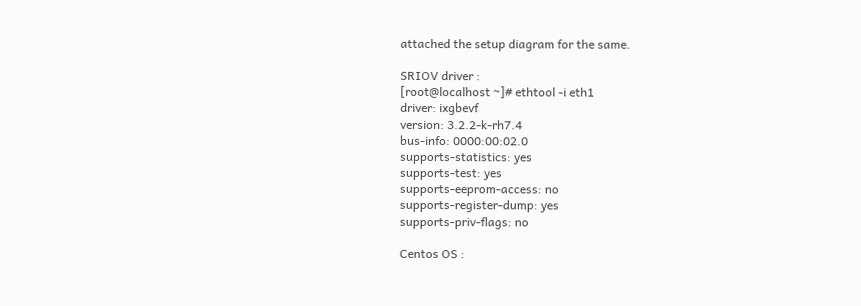attached the setup diagram for the same.

SRIOV driver :
[root@localhost ~]# ethtool -i eth1
driver: ixgbevf
version: 3.2.2-k-rh7.4
bus-info: 0000:00:02.0
supports-statistics: yes
supports-test: yes
supports-eeprom-access: no
supports-register-dump: yes
supports-priv-flags: no

Centos OS :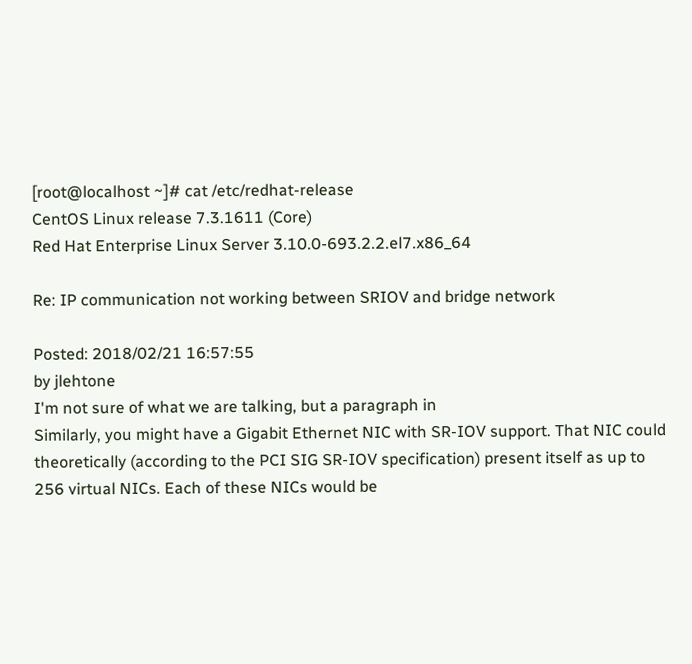[root@localhost ~]# cat /etc/redhat-release
CentOS Linux release 7.3.1611 (Core)
Red Hat Enterprise Linux Server 3.10.0-693.2.2.el7.x86_64

Re: IP communication not working between SRIOV and bridge network

Posted: 2018/02/21 16:57:55
by jlehtone
I'm not sure of what we are talking, but a paragraph in
Similarly, you might have a Gigabit Ethernet NIC with SR-IOV support. That NIC could theoretically (according to the PCI SIG SR-IOV specification) present itself as up to 256 virtual NICs. Each of these NICs would be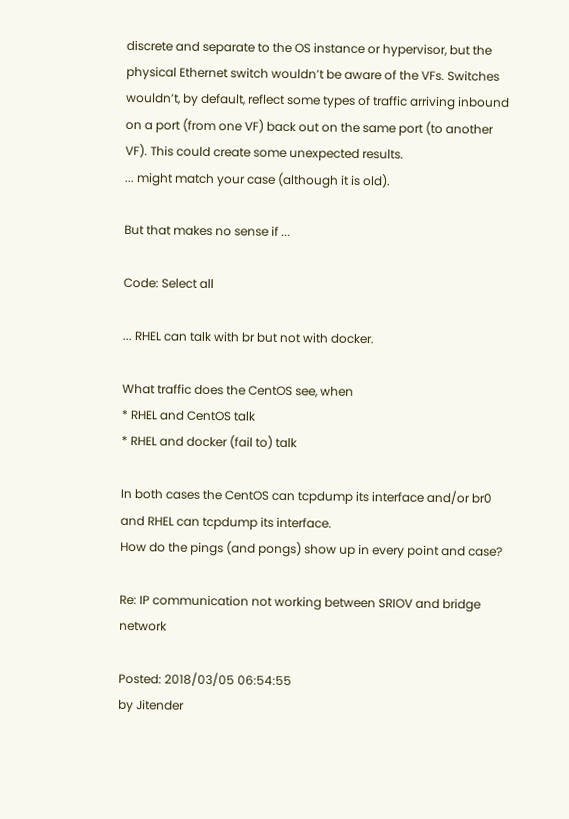discrete and separate to the OS instance or hypervisor, but the physical Ethernet switch wouldn’t be aware of the VFs. Switches wouldn’t, by default, reflect some types of traffic arriving inbound on a port (from one VF) back out on the same port (to another VF). This could create some unexpected results.
... might match your case (although it is old).

But that makes no sense if ...

Code: Select all

... RHEL can talk with br but not with docker.

What traffic does the CentOS see, when
* RHEL and CentOS talk
* RHEL and docker (fail to) talk

In both cases the CentOS can tcpdump its interface and/or br0 and RHEL can tcpdump its interface.
How do the pings (and pongs) show up in every point and case?

Re: IP communication not working between SRIOV and bridge network

Posted: 2018/03/05 06:54:55
by Jitender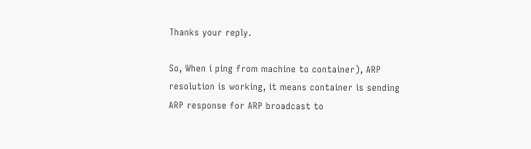Thanks your reply.

So, When i ping from machine to container), ARP resolution is working, it means container is sending ARP response for ARP broadcast to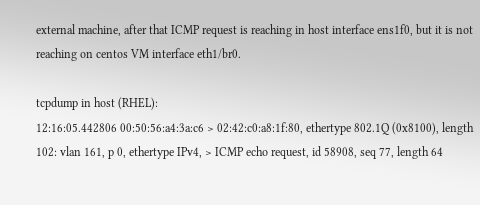external machine, after that ICMP request is reaching in host interface ens1f0, but it is not reaching on centos VM interface eth1/br0.

tcpdump in host (RHEL):
12:16:05.442806 00:50:56:a4:3a:c6 > 02:42:c0:a8:1f:80, ethertype 802.1Q (0x8100), length 102: vlan 161, p 0, ethertype IPv4, > ICMP echo request, id 58908, seq 77, length 64